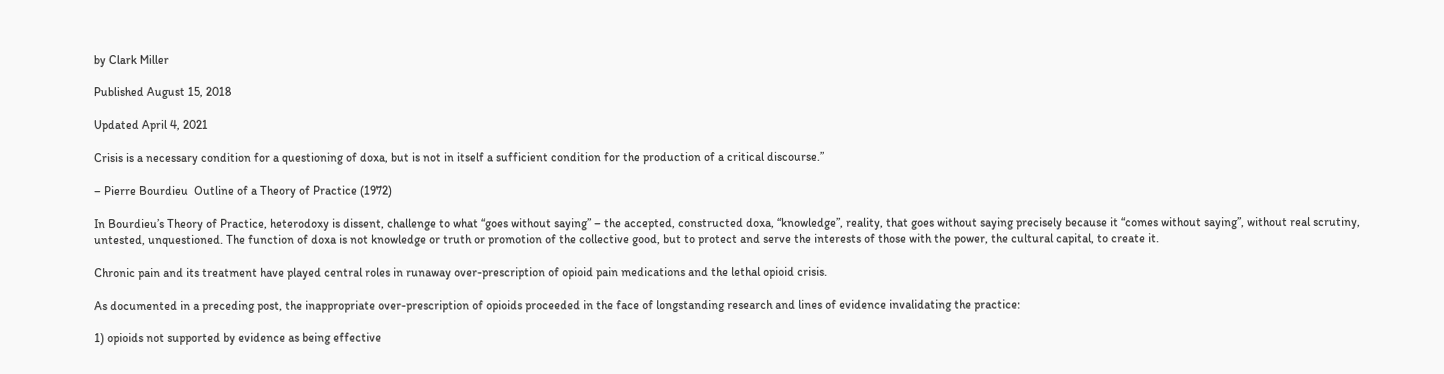by Clark Miller

Published August 15, 2018

Updated April 4, 2021

Crisis is a necessary condition for a questioning of doxa, but is not in itself a sufficient condition for the production of a critical discourse.”

– Pierre Bourdieu  Outline of a Theory of Practice (1972)

In Bourdieu’s Theory of Practice, heterodoxy is dissent, challenge to what “goes without saying” – the accepted, constructed doxa, “knowledge”, reality, that goes without saying precisely because it “comes without saying”, without real scrutiny, untested, unquestioned. The function of doxa is not knowledge or truth or promotion of the collective good, but to protect and serve the interests of those with the power, the cultural capital, to create it.

Chronic pain and its treatment have played central roles in runaway over-prescription of opioid pain medications and the lethal opioid crisis.

As documented in a preceding post, the inappropriate over-prescription of opioids proceeded in the face of longstanding research and lines of evidence invalidating the practice:

1) opioids not supported by evidence as being effective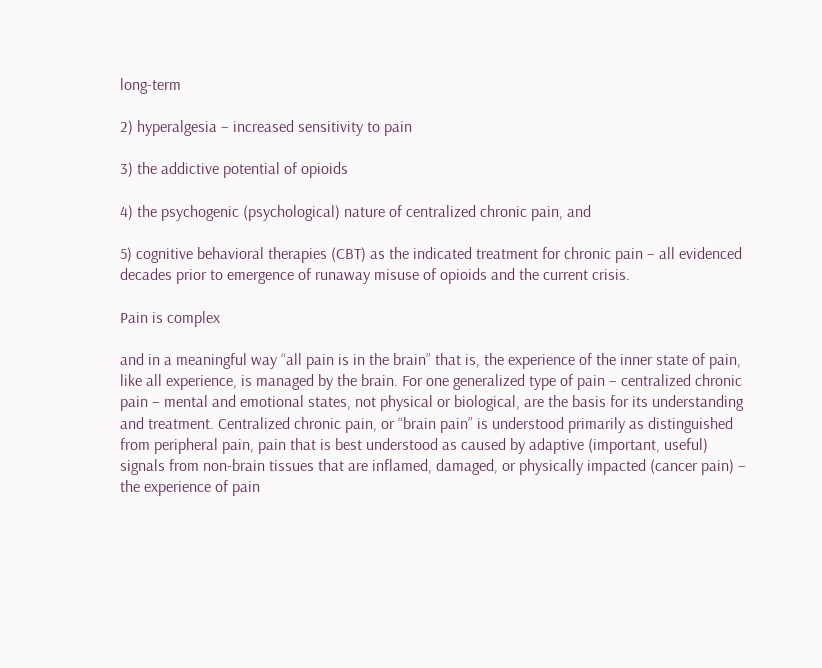long-term

2) hyperalgesia – increased sensitivity to pain

3) the addictive potential of opioids

4) the psychogenic (psychological) nature of centralized chronic pain, and

5) cognitive behavioral therapies (CBT) as the indicated treatment for chronic pain – all evidenced decades prior to emergence of runaway misuse of opioids and the current crisis.

Pain is complex

and in a meaningful way “all pain is in the brain” that is, the experience of the inner state of pain, like all experience, is managed by the brain. For one generalized type of pain – centralized chronic pain – mental and emotional states, not physical or biological, are the basis for its understanding and treatment. Centralized chronic pain, or “brain pain” is understood primarily as distinguished from peripheral pain, pain that is best understood as caused by adaptive (important, useful) signals from non-brain tissues that are inflamed, damaged, or physically impacted (cancer pain) – the experience of pain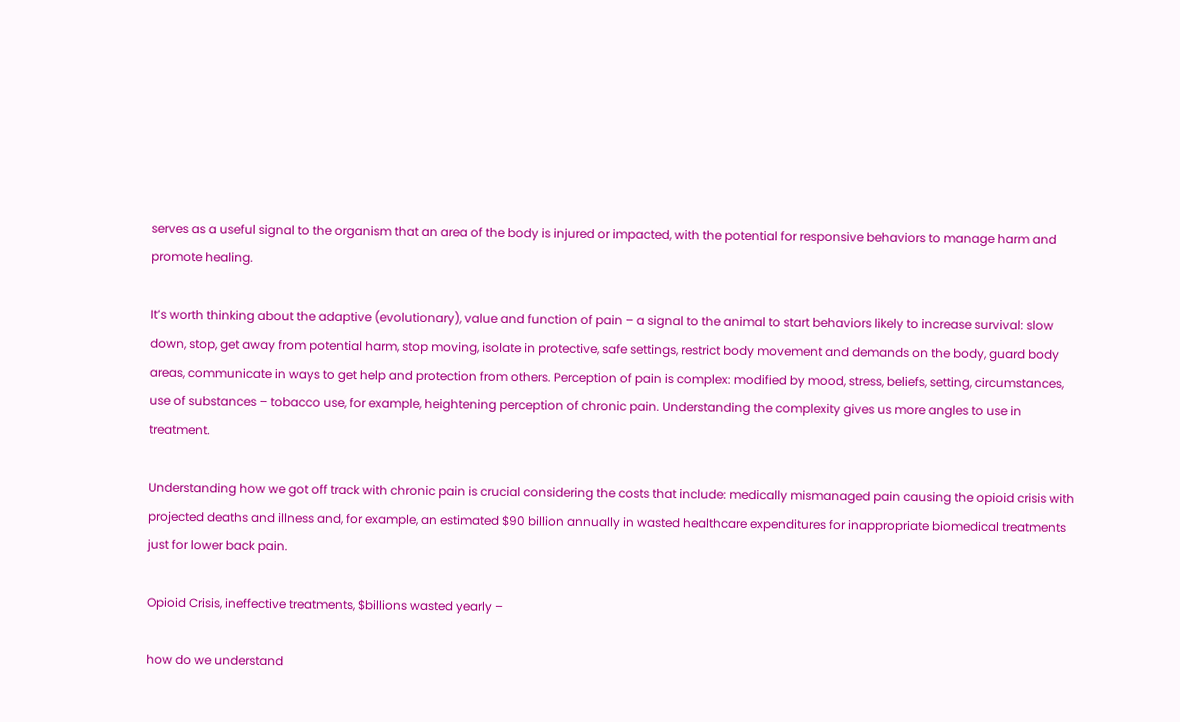serves as a useful signal to the organism that an area of the body is injured or impacted, with the potential for responsive behaviors to manage harm and promote healing.

It’s worth thinking about the adaptive (evolutionary), value and function of pain – a signal to the animal to start behaviors likely to increase survival: slow down, stop, get away from potential harm, stop moving, isolate in protective, safe settings, restrict body movement and demands on the body, guard body areas, communicate in ways to get help and protection from others. Perception of pain is complex: modified by mood, stress, beliefs, setting, circumstances, use of substances – tobacco use, for example, heightening perception of chronic pain. Understanding the complexity gives us more angles to use in treatment.

Understanding how we got off track with chronic pain is crucial considering the costs that include: medically mismanaged pain causing the opioid crisis with projected deaths and illness and, for example, an estimated $90 billion annually in wasted healthcare expenditures for inappropriate biomedical treatments just for lower back pain.

Opioid Crisis, ineffective treatments, $billions wasted yearly –

how do we understand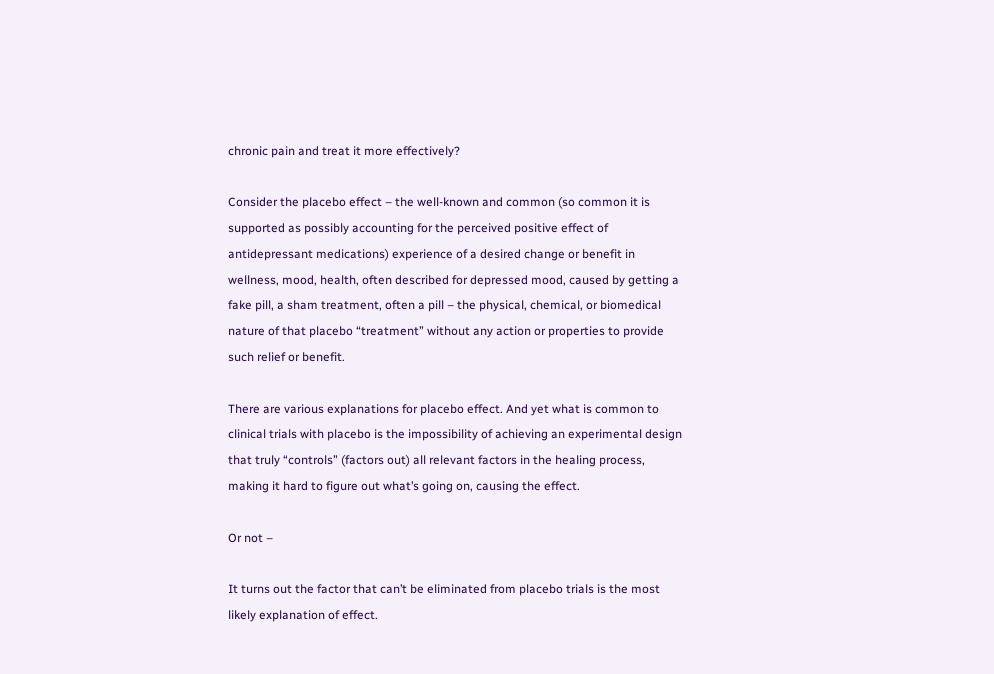chronic pain and treat it more effectively?

Consider the placebo effect – the well-known and common (so common it is supported as possibly accounting for the perceived positive effect of antidepressant medications) experience of a desired change or benefit in wellness, mood, health, often described for depressed mood, caused by getting a fake pill, a sham treatment, often a pill – the physical, chemical, or biomedical nature of that placebo “treatment” without any action or properties to provide such relief or benefit.

There are various explanations for placebo effect. And yet what is common to clinical trials with placebo is the impossibility of achieving an experimental design that truly “controls” (factors out) all relevant factors in the healing process, making it hard to figure out what’s going on, causing the effect.

Or not –

It turns out the factor that can’t be eliminated from placebo trials is the most likely explanation of effect.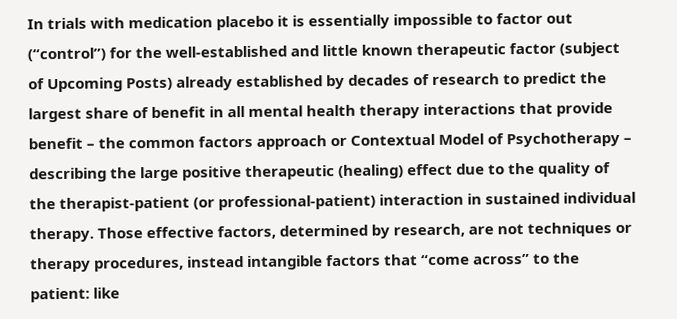In trials with medication placebo it is essentially impossible to factor out (“control”) for the well-established and little known therapeutic factor (subject of Upcoming Posts) already established by decades of research to predict the largest share of benefit in all mental health therapy interactions that provide benefit – the common factors approach or Contextual Model of Psychotherapy – describing the large positive therapeutic (healing) effect due to the quality of the therapist-patient (or professional-patient) interaction in sustained individual therapy. Those effective factors, determined by research, are not techniques or therapy procedures, instead intangible factors that “come across” to the patient: like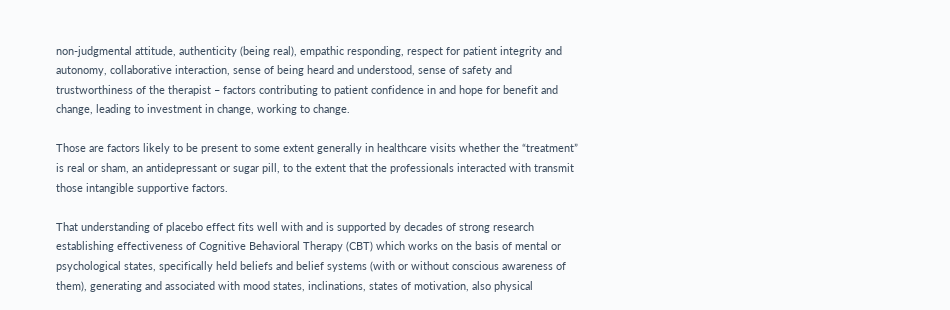non-judgmental attitude, authenticity (being real), empathic responding, respect for patient integrity and autonomy, collaborative interaction, sense of being heard and understood, sense of safety and trustworthiness of the therapist – factors contributing to patient confidence in and hope for benefit and change, leading to investment in change, working to change.

Those are factors likely to be present to some extent generally in healthcare visits whether the “treatment” is real or sham, an antidepressant or sugar pill, to the extent that the professionals interacted with transmit those intangible supportive factors.

That understanding of placebo effect fits well with and is supported by decades of strong research establishing effectiveness of Cognitive Behavioral Therapy (CBT) which works on the basis of mental or psychological states, specifically held beliefs and belief systems (with or without conscious awareness of them), generating and associated with mood states, inclinations, states of motivation, also physical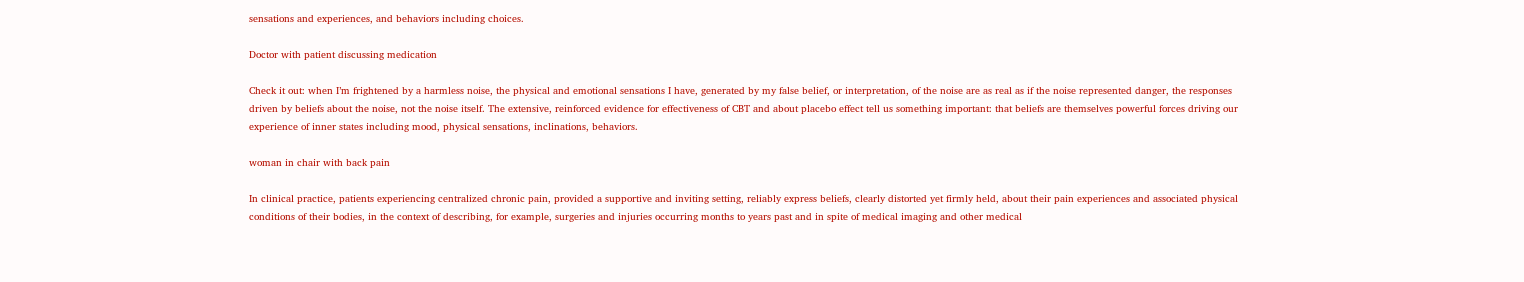sensations and experiences, and behaviors including choices.

Doctor with patient discussing medication

Check it out: when I’m frightened by a harmless noise, the physical and emotional sensations I have, generated by my false belief, or interpretation, of the noise are as real as if the noise represented danger, the responses driven by beliefs about the noise, not the noise itself. The extensive, reinforced evidence for effectiveness of CBT and about placebo effect tell us something important: that beliefs are themselves powerful forces driving our experience of inner states including mood, physical sensations, inclinations, behaviors.

woman in chair with back pain

In clinical practice, patients experiencing centralized chronic pain, provided a supportive and inviting setting, reliably express beliefs, clearly distorted yet firmly held, about their pain experiences and associated physical conditions of their bodies, in the context of describing, for example, surgeries and injuries occurring months to years past and in spite of medical imaging and other medical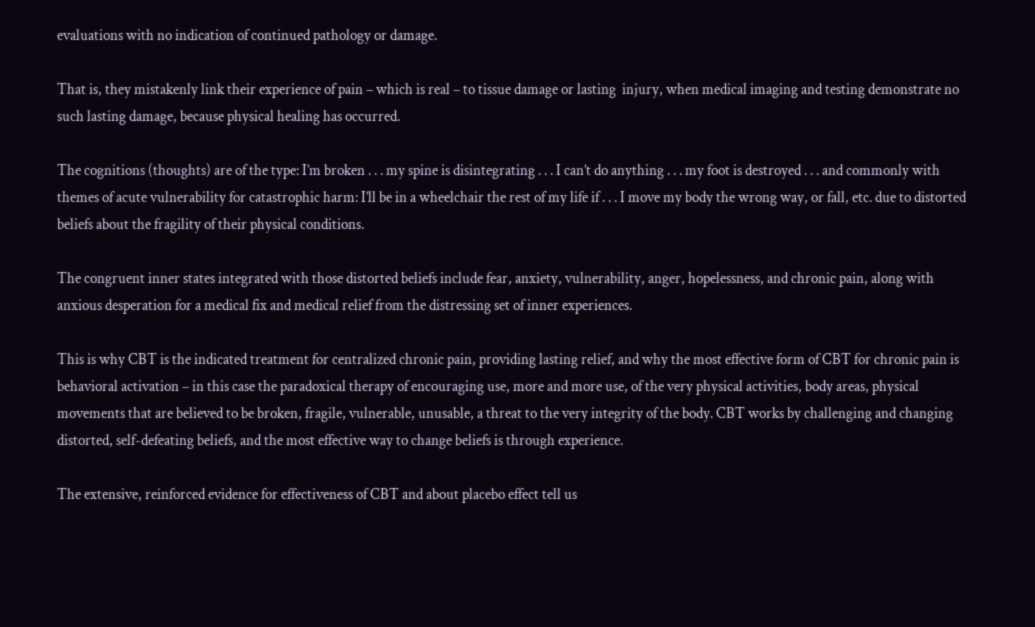evaluations with no indication of continued pathology or damage.

That is, they mistakenly link their experience of pain – which is real – to tissue damage or lasting  injury, when medical imaging and testing demonstrate no such lasting damage, because physical healing has occurred.

The cognitions (thoughts) are of the type: I’m broken . . . my spine is disintegrating . . . I can’t do anything . . . my foot is destroyed . . . and commonly with themes of acute vulnerability for catastrophic harm: I’ll be in a wheelchair the rest of my life if . . . I move my body the wrong way, or fall, etc. due to distorted beliefs about the fragility of their physical conditions.

The congruent inner states integrated with those distorted beliefs include fear, anxiety, vulnerability, anger, hopelessness, and chronic pain, along with anxious desperation for a medical fix and medical relief from the distressing set of inner experiences.

This is why CBT is the indicated treatment for centralized chronic pain, providing lasting relief, and why the most effective form of CBT for chronic pain is behavioral activation – in this case the paradoxical therapy of encouraging use, more and more use, of the very physical activities, body areas, physical movements that are believed to be broken, fragile, vulnerable, unusable, a threat to the very integrity of the body. CBT works by challenging and changing distorted, self-defeating beliefs, and the most effective way to change beliefs is through experience.

The extensive, reinforced evidence for effectiveness of CBT and about placebo effect tell us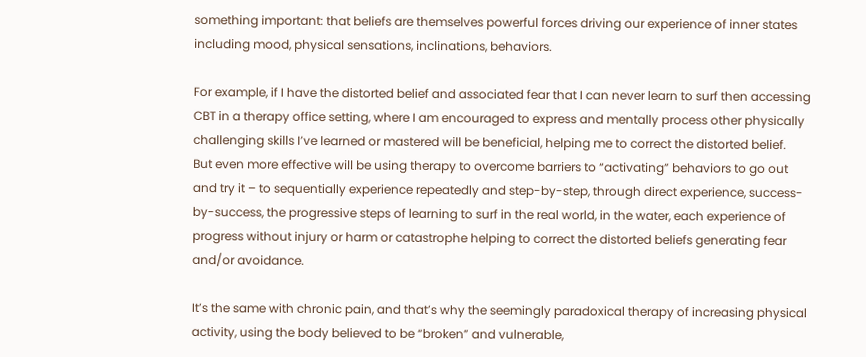something important: that beliefs are themselves powerful forces driving our experience of inner states including mood, physical sensations, inclinations, behaviors.

For example, if I have the distorted belief and associated fear that I can never learn to surf then accessing CBT in a therapy office setting, where I am encouraged to express and mentally process other physically challenging skills I’ve learned or mastered will be beneficial, helping me to correct the distorted belief.
But even more effective will be using therapy to overcome barriers to “activating” behaviors to go out and try it – to sequentially experience repeatedly and step-by-step, through direct experience, success-by-success, the progressive steps of learning to surf in the real world, in the water, each experience of progress without injury or harm or catastrophe helping to correct the distorted beliefs generating fear and/or avoidance.

It’s the same with chronic pain, and that’s why the seemingly paradoxical therapy of increasing physical activity, using the body believed to be “broken” and vulnerable,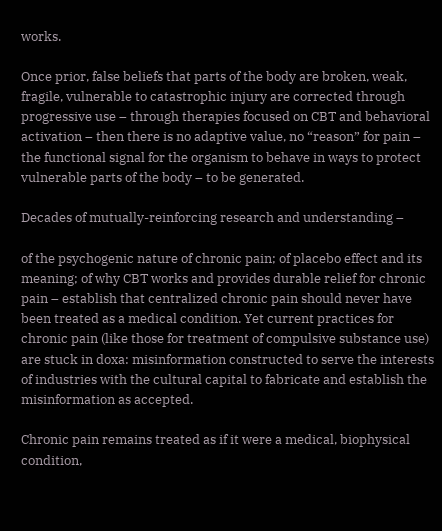works.

Once prior, false beliefs that parts of the body are broken, weak, fragile, vulnerable to catastrophic injury are corrected through progressive use – through therapies focused on CBT and behavioral activation – then there is no adaptive value, no “reason” for pain – the functional signal for the organism to behave in ways to protect vulnerable parts of the body – to be generated.

Decades of mutually-reinforcing research and understanding –

of the psychogenic nature of chronic pain; of placebo effect and its meaning; of why CBT works and provides durable relief for chronic pain – establish that centralized chronic pain should never have been treated as a medical condition. Yet current practices for chronic pain (like those for treatment of compulsive substance use) are stuck in doxa: misinformation constructed to serve the interests of industries with the cultural capital to fabricate and establish the misinformation as accepted.

Chronic pain remains treated as if it were a medical, biophysical condition,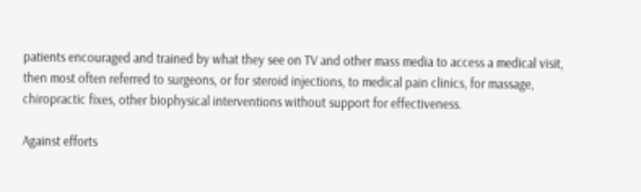patients encouraged and trained by what they see on TV and other mass media to access a medical visit, then most often referred to surgeons, or for steroid injections, to medical pain clinics, for massage, chiropractic fixes, other biophysical interventions without support for effectiveness.

Against efforts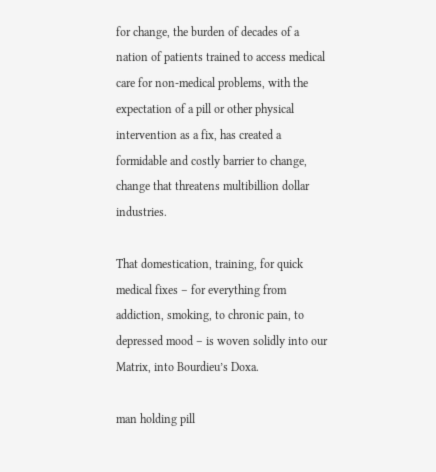for change, the burden of decades of a nation of patients trained to access medical care for non-medical problems, with the expectation of a pill or other physical intervention as a fix, has created a formidable and costly barrier to change, change that threatens multibillion dollar industries.

That domestication, training, for quick medical fixes – for everything from addiction, smoking, to chronic pain, to depressed mood – is woven solidly into our Matrix, into Bourdieu’s Doxa.

man holding pill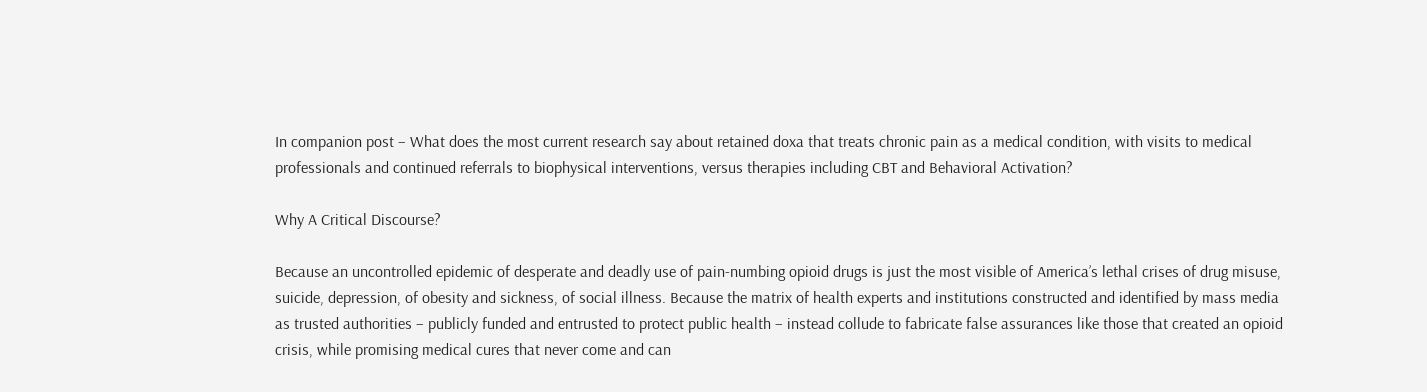In companion post – What does the most current research say about retained doxa that treats chronic pain as a medical condition, with visits to medical professionals and continued referrals to biophysical interventions, versus therapies including CBT and Behavioral Activation?

Why A Critical Discourse?

Because an uncontrolled epidemic of desperate and deadly use of pain-numbing opioid drugs is just the most visible of America’s lethal crises of drug misuse, suicide, depression, of obesity and sickness, of social illness. Because the matrix of health experts and institutions constructed and identified by mass media as trusted authorities – publicly funded and entrusted to protect public health – instead collude to fabricate false assurances like those that created an opioid crisis, while promising medical cures that never come and can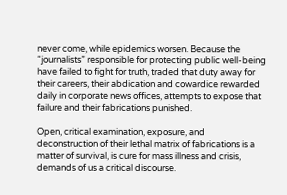never come, while epidemics worsen. Because the “journalists” responsible for protecting public well-being have failed to fight for truth, traded that duty away for their careers, their abdication and cowardice rewarded daily in corporate news offices, attempts to expose that failure and their fabrications punished.

Open, critical examination, exposure, and deconstruction of their lethal matrix of fabrications is a matter of survival, is cure for mass illness and crisis, demands of us a critical discourse.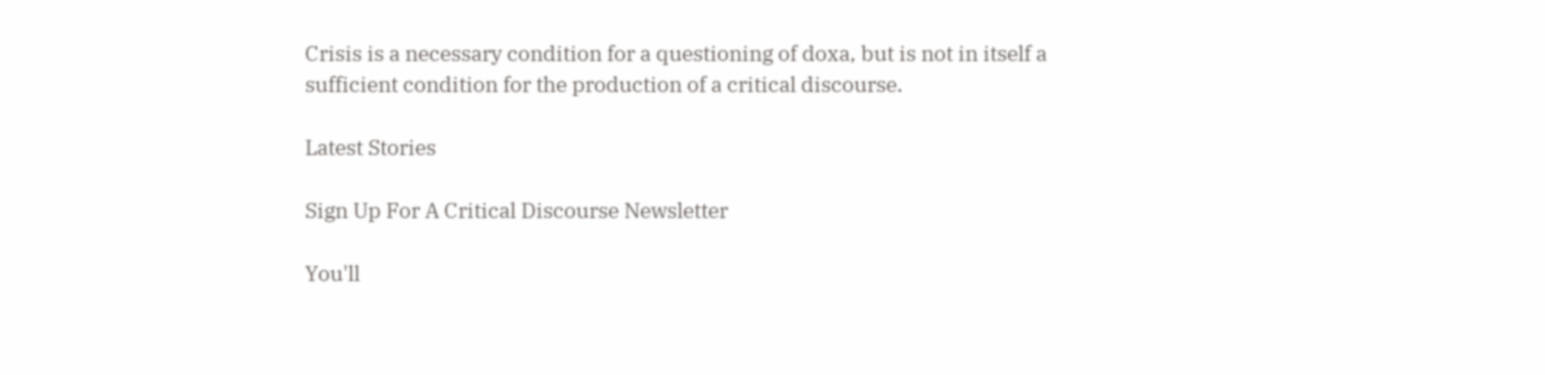Crisis is a necessary condition for a questioning of doxa, but is not in itself a sufficient condition for the production of a critical discourse.

Latest Stories

Sign Up For A Critical Discourse Newsletter

You'll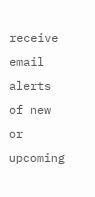receive email alerts of new or upcoming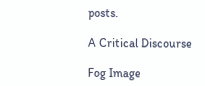posts.

A Critical Discourse

Fog Image